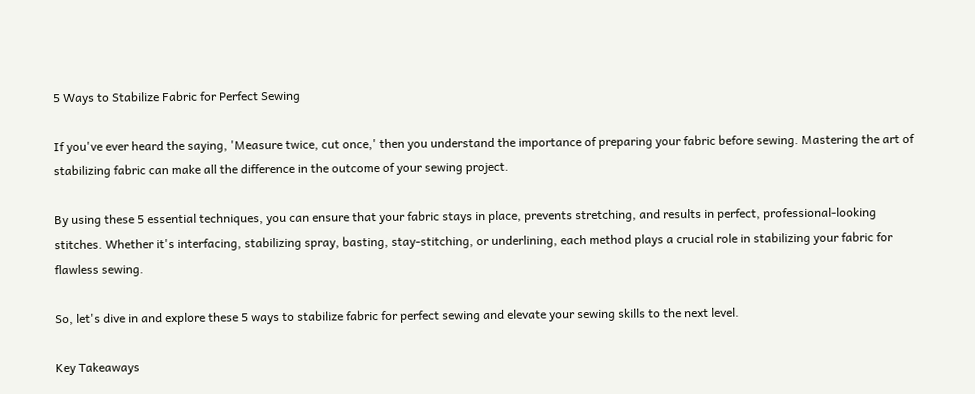5 Ways to Stabilize Fabric for Perfect Sewing

If you've ever heard the saying, 'Measure twice, cut once,' then you understand the importance of preparing your fabric before sewing. Mastering the art of stabilizing fabric can make all the difference in the outcome of your sewing project.

By using these 5 essential techniques, you can ensure that your fabric stays in place, prevents stretching, and results in perfect, professional-looking stitches. Whether it's interfacing, stabilizing spray, basting, stay-stitching, or underlining, each method plays a crucial role in stabilizing your fabric for flawless sewing.

So, let's dive in and explore these 5 ways to stabilize fabric for perfect sewing and elevate your sewing skills to the next level.

Key Takeaways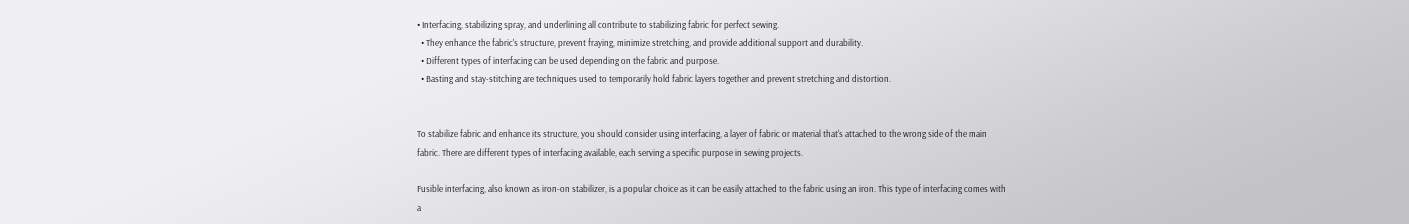• Interfacing, stabilizing spray, and underlining all contribute to stabilizing fabric for perfect sewing.
  • They enhance the fabric's structure, prevent fraying, minimize stretching, and provide additional support and durability.
  • Different types of interfacing can be used depending on the fabric and purpose.
  • Basting and stay-stitching are techniques used to temporarily hold fabric layers together and prevent stretching and distortion.


To stabilize fabric and enhance its structure, you should consider using interfacing, a layer of fabric or material that's attached to the wrong side of the main fabric. There are different types of interfacing available, each serving a specific purpose in sewing projects.

Fusible interfacing, also known as iron-on stabilizer, is a popular choice as it can be easily attached to the fabric using an iron. This type of interfacing comes with a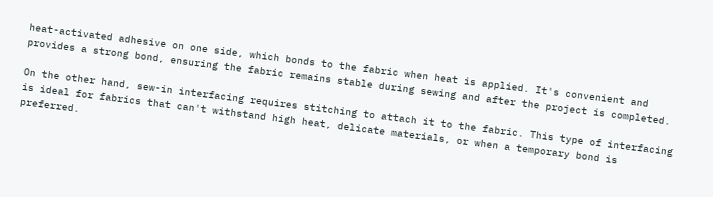heat-activated adhesive on one side, which bonds to the fabric when heat is applied. It's convenient and provides a strong bond, ensuring the fabric remains stable during sewing and after the project is completed.

On the other hand, sew-in interfacing requires stitching to attach it to the fabric. This type of interfacing is ideal for fabrics that can't withstand high heat, delicate materials, or when a temporary bond is preferred.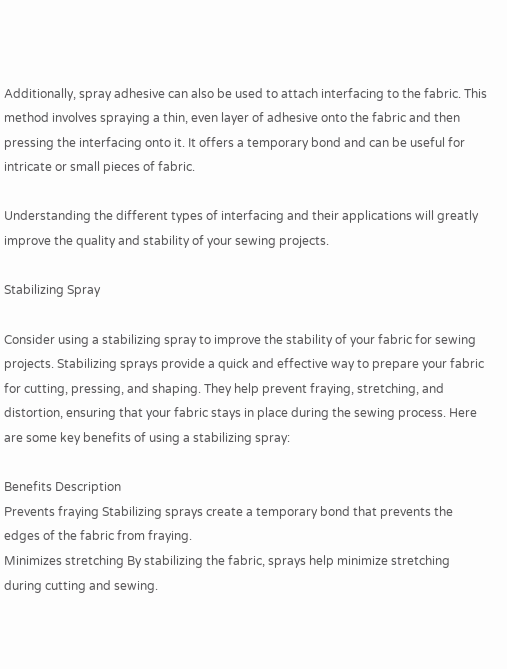Additionally, spray adhesive can also be used to attach interfacing to the fabric. This method involves spraying a thin, even layer of adhesive onto the fabric and then pressing the interfacing onto it. It offers a temporary bond and can be useful for intricate or small pieces of fabric.

Understanding the different types of interfacing and their applications will greatly improve the quality and stability of your sewing projects.

Stabilizing Spray

Consider using a stabilizing spray to improve the stability of your fabric for sewing projects. Stabilizing sprays provide a quick and effective way to prepare your fabric for cutting, pressing, and shaping. They help prevent fraying, stretching, and distortion, ensuring that your fabric stays in place during the sewing process. Here are some key benefits of using a stabilizing spray:

Benefits Description
Prevents fraying Stabilizing sprays create a temporary bond that prevents the edges of the fabric from fraying.
Minimizes stretching By stabilizing the fabric, sprays help minimize stretching during cutting and sewing.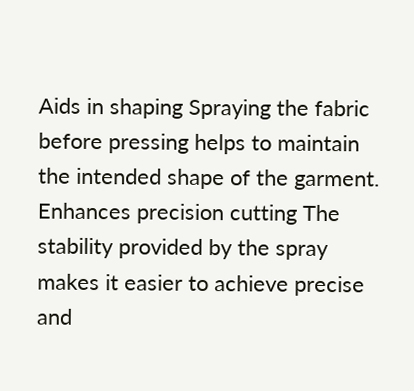Aids in shaping Spraying the fabric before pressing helps to maintain the intended shape of the garment.
Enhances precision cutting The stability provided by the spray makes it easier to achieve precise and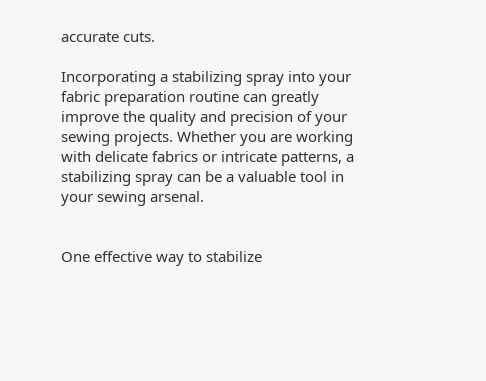accurate cuts.

Incorporating a stabilizing spray into your fabric preparation routine can greatly improve the quality and precision of your sewing projects. Whether you are working with delicate fabrics or intricate patterns, a stabilizing spray can be a valuable tool in your sewing arsenal.


One effective way to stabilize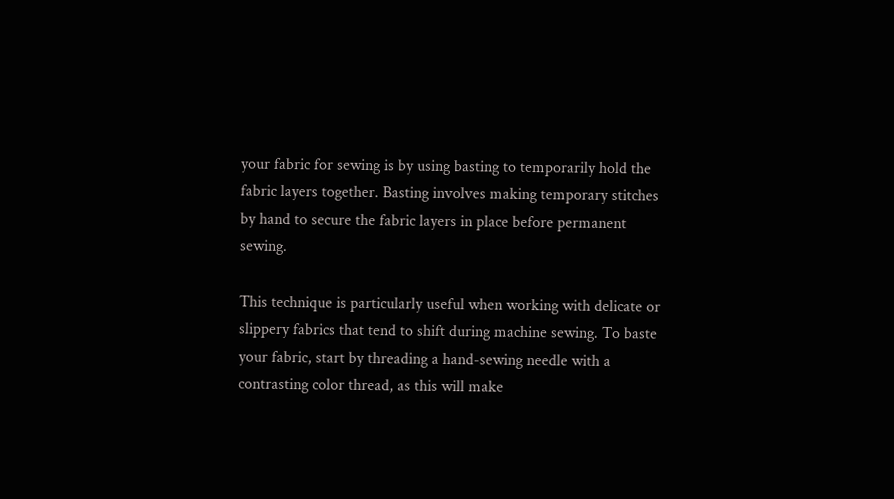your fabric for sewing is by using basting to temporarily hold the fabric layers together. Basting involves making temporary stitches by hand to secure the fabric layers in place before permanent sewing.

This technique is particularly useful when working with delicate or slippery fabrics that tend to shift during machine sewing. To baste your fabric, start by threading a hand-sewing needle with a contrasting color thread, as this will make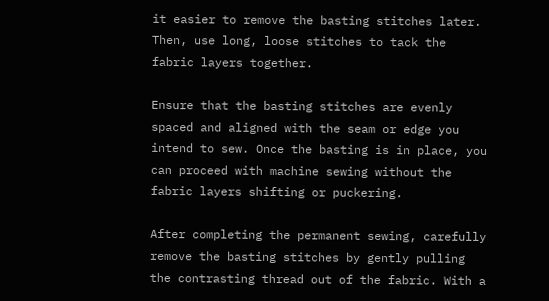it easier to remove the basting stitches later. Then, use long, loose stitches to tack the fabric layers together.

Ensure that the basting stitches are evenly spaced and aligned with the seam or edge you intend to sew. Once the basting is in place, you can proceed with machine sewing without the fabric layers shifting or puckering.

After completing the permanent sewing, carefully remove the basting stitches by gently pulling the contrasting thread out of the fabric. With a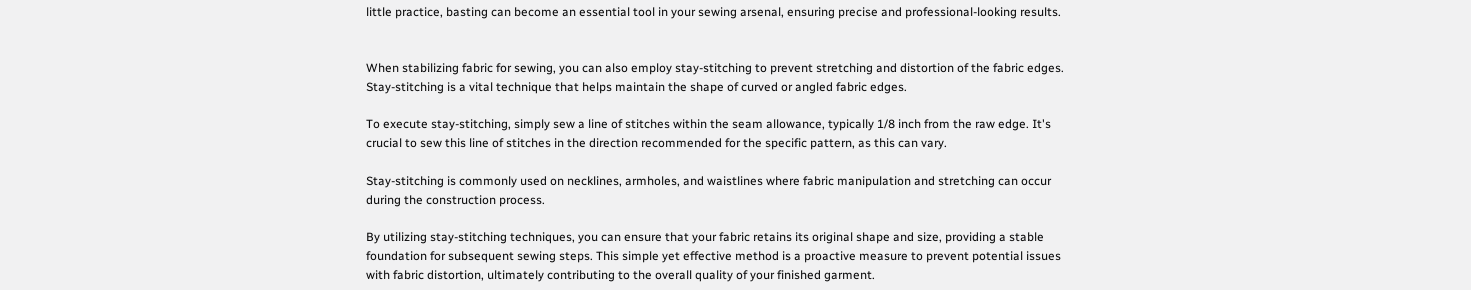little practice, basting can become an essential tool in your sewing arsenal, ensuring precise and professional-looking results.


When stabilizing fabric for sewing, you can also employ stay-stitching to prevent stretching and distortion of the fabric edges. Stay-stitching is a vital technique that helps maintain the shape of curved or angled fabric edges.

To execute stay-stitching, simply sew a line of stitches within the seam allowance, typically 1/8 inch from the raw edge. It's crucial to sew this line of stitches in the direction recommended for the specific pattern, as this can vary.

Stay-stitching is commonly used on necklines, armholes, and waistlines where fabric manipulation and stretching can occur during the construction process.

By utilizing stay-stitching techniques, you can ensure that your fabric retains its original shape and size, providing a stable foundation for subsequent sewing steps. This simple yet effective method is a proactive measure to prevent potential issues with fabric distortion, ultimately contributing to the overall quality of your finished garment.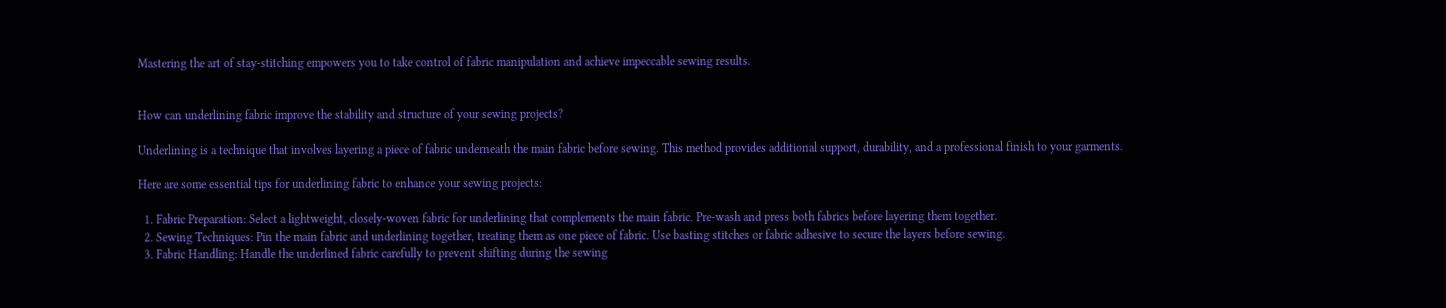Mastering the art of stay-stitching empowers you to take control of fabric manipulation and achieve impeccable sewing results.


How can underlining fabric improve the stability and structure of your sewing projects?

Underlining is a technique that involves layering a piece of fabric underneath the main fabric before sewing. This method provides additional support, durability, and a professional finish to your garments.

Here are some essential tips for underlining fabric to enhance your sewing projects:

  1. Fabric Preparation: Select a lightweight, closely-woven fabric for underlining that complements the main fabric. Pre-wash and press both fabrics before layering them together.
  2. Sewing Techniques: Pin the main fabric and underlining together, treating them as one piece of fabric. Use basting stitches or fabric adhesive to secure the layers before sewing.
  3. Fabric Handling: Handle the underlined fabric carefully to prevent shifting during the sewing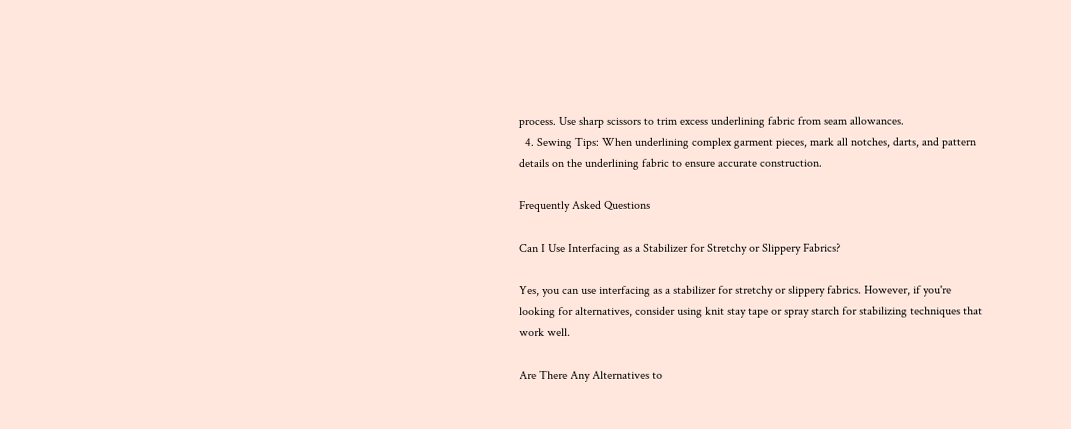process. Use sharp scissors to trim excess underlining fabric from seam allowances.
  4. Sewing Tips: When underlining complex garment pieces, mark all notches, darts, and pattern details on the underlining fabric to ensure accurate construction.

Frequently Asked Questions

Can I Use Interfacing as a Stabilizer for Stretchy or Slippery Fabrics?

Yes, you can use interfacing as a stabilizer for stretchy or slippery fabrics. However, if you're looking for alternatives, consider using knit stay tape or spray starch for stabilizing techniques that work well.

Are There Any Alternatives to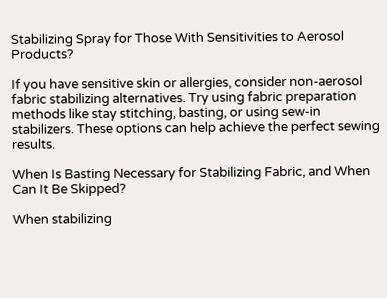Stabilizing Spray for Those With Sensitivities to Aerosol Products?

If you have sensitive skin or allergies, consider non-aerosol fabric stabilizing alternatives. Try using fabric preparation methods like stay stitching, basting, or using sew-in stabilizers. These options can help achieve the perfect sewing results.

When Is Basting Necessary for Stabilizing Fabric, and When Can It Be Skipped?

When stabilizing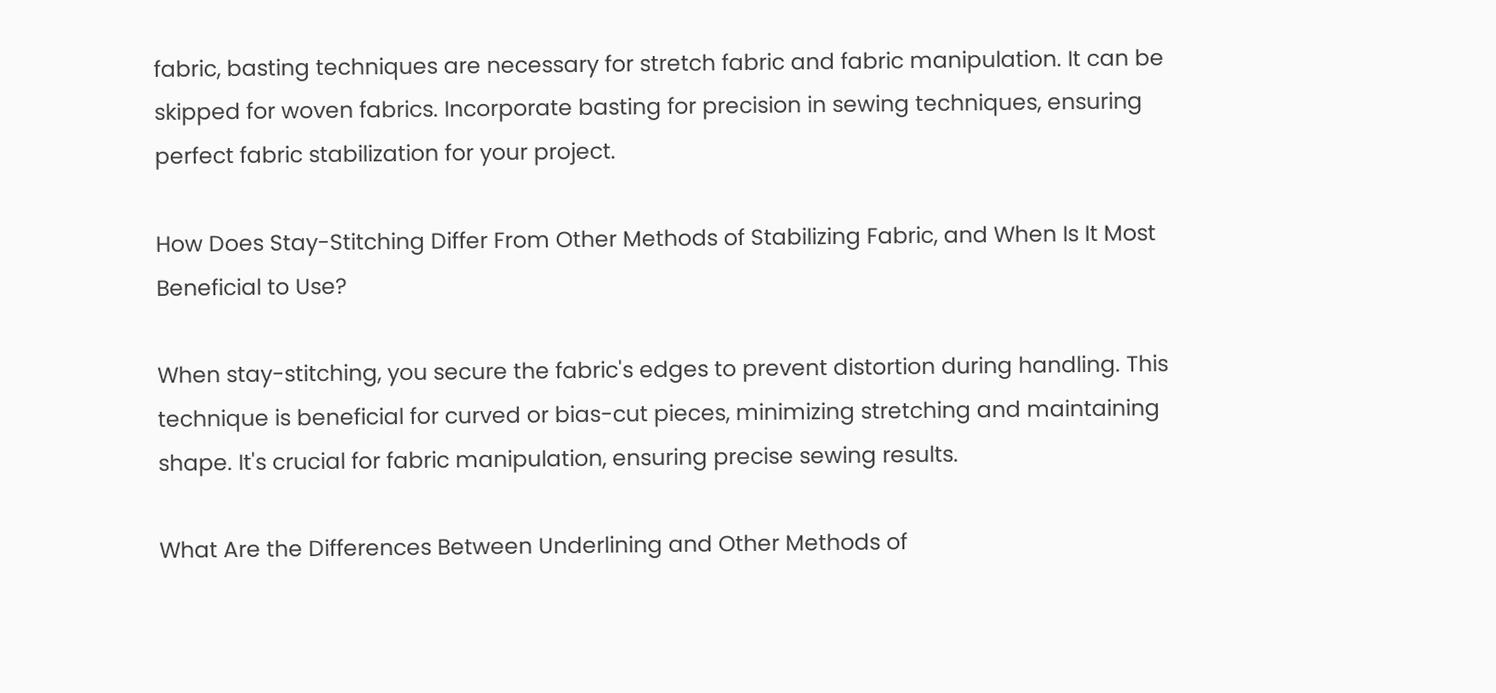fabric, basting techniques are necessary for stretch fabric and fabric manipulation. It can be skipped for woven fabrics. Incorporate basting for precision in sewing techniques, ensuring perfect fabric stabilization for your project.

How Does Stay-Stitching Differ From Other Methods of Stabilizing Fabric, and When Is It Most Beneficial to Use?

When stay-stitching, you secure the fabric's edges to prevent distortion during handling. This technique is beneficial for curved or bias-cut pieces, minimizing stretching and maintaining shape. It's crucial for fabric manipulation, ensuring precise sewing results.

What Are the Differences Between Underlining and Other Methods of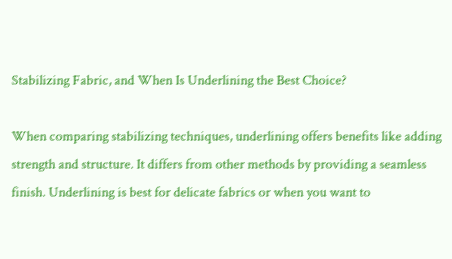Stabilizing Fabric, and When Is Underlining the Best Choice?

When comparing stabilizing techniques, underlining offers benefits like adding strength and structure. It differs from other methods by providing a seamless finish. Underlining is best for delicate fabrics or when you want to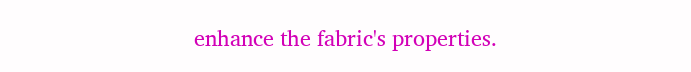enhance the fabric's properties.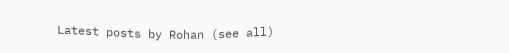Latest posts by Rohan (see all)